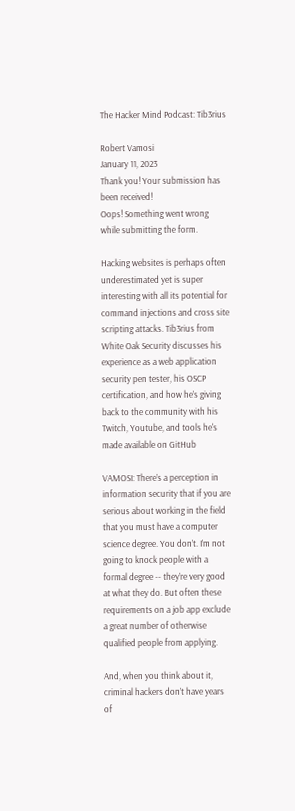The Hacker Mind Podcast: Tib3rius

Robert Vamosi
January 11, 2023
Thank you! Your submission has been received!
Oops! Something went wrong while submitting the form.

Hacking websites is perhaps often underestimated yet is super interesting with all its potential for command injections and cross site scripting attacks. Tib3rius from White Oak Security discusses his experience as a web application security pen tester, his OSCP certification, and how he’s giving back to the community with his Twitch, Youtube, and tools he's made available on GitHub

VAMOSI: There’s a perception in information security that if you are serious about working in the field that you must have a computer science degree. You don’t. I’m not going to knock people with a formal degree -- they’re very good at what they do. But often these requirements on a job app exclude a great number of otherwise qualified people from applying.

And, when you think about it, criminal hackers don’t have years of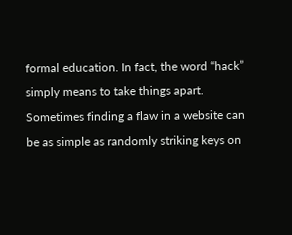formal education. In fact, the word “hack” simply means to take things apart. Sometimes finding a flaw in a website can be as simple as randomly striking keys on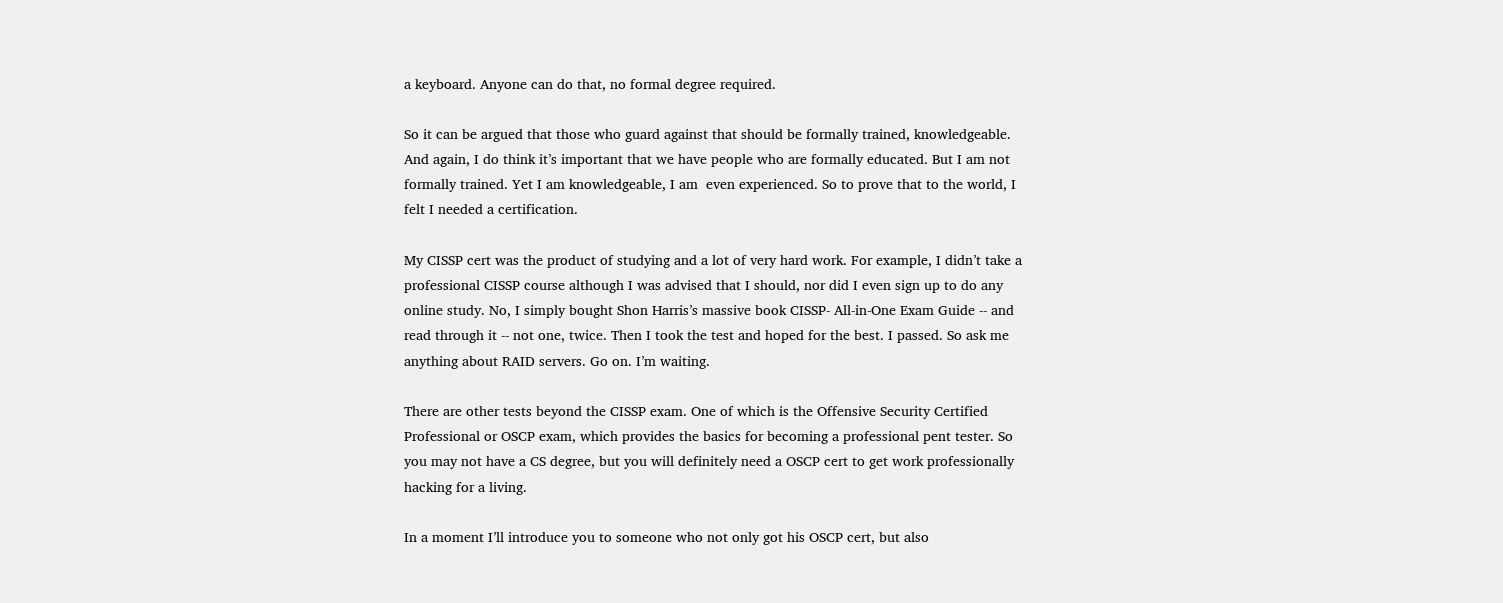a keyboard. Anyone can do that, no formal degree required.

So it can be argued that those who guard against that should be formally trained, knowledgeable. And again, I do think it’s important that we have people who are formally educated. But I am not formally trained. Yet I am knowledgeable, I am  even experienced. So to prove that to the world, I felt I needed a certification.

My CISSP cert was the product of studying and a lot of very hard work. For example, I didn’t take a professional CISSP course although I was advised that I should, nor did I even sign up to do any online study. No, I simply bought Shon Harris’s massive book CISSP- All-in-One Exam Guide -- and read through it -- not one, twice. Then I took the test and hoped for the best. I passed. So ask me anything about RAID servers. Go on. I’m waiting.

There are other tests beyond the CISSP exam. One of which is the Offensive Security Certified Professional or OSCP exam, which provides the basics for becoming a professional pent tester. So you may not have a CS degree, but you will definitely need a OSCP cert to get work professionally hacking for a living.

In a moment I’ll introduce you to someone who not only got his OSCP cert, but also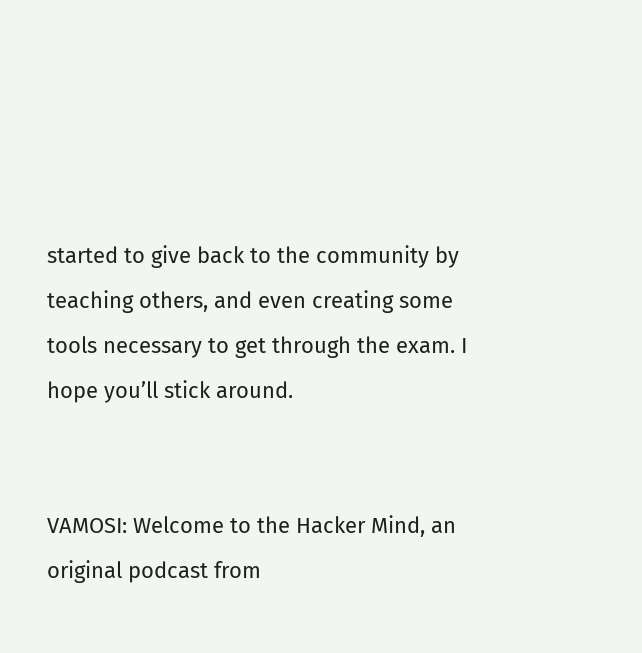started to give back to the community by teaching others, and even creating some tools necessary to get through the exam. I hope you’ll stick around.


VAMOSI: Welcome to the Hacker Mind, an original podcast from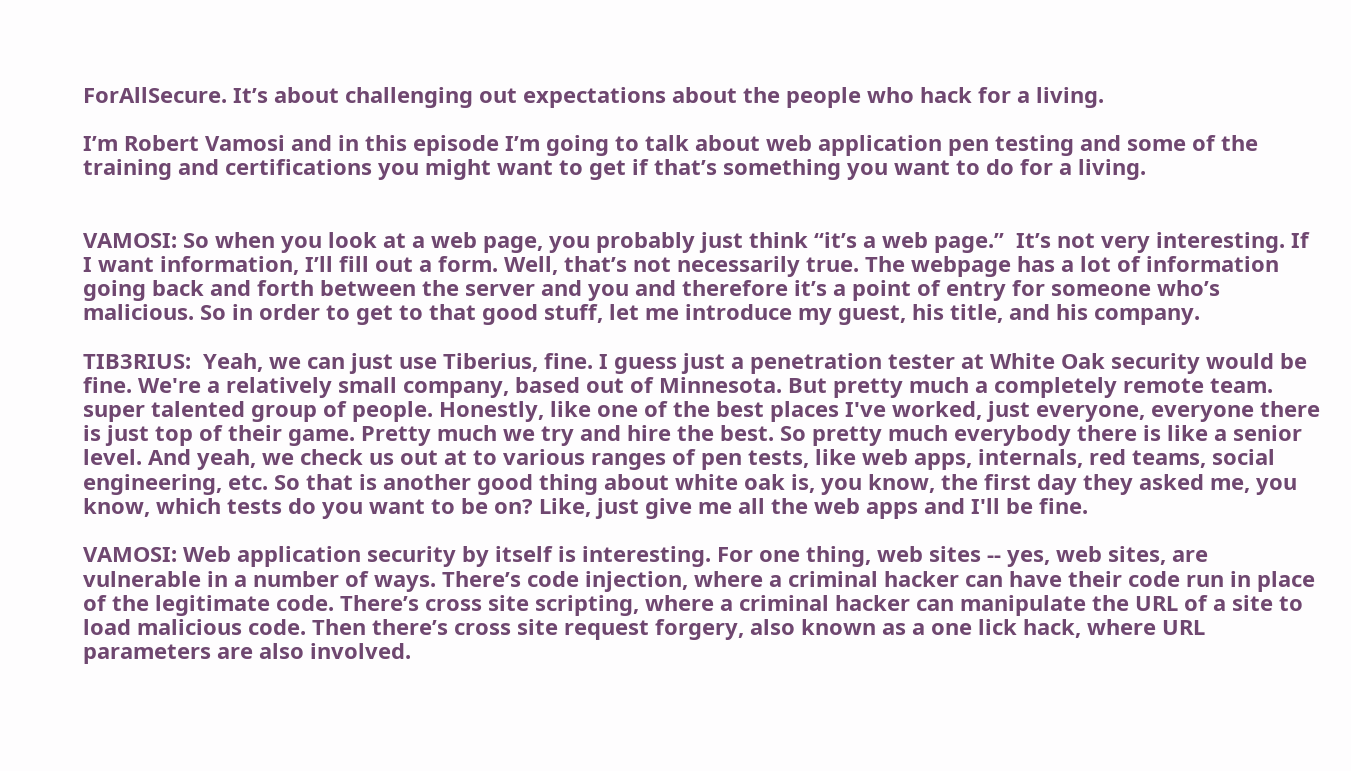ForAllSecure. It’s about challenging out expectations about the people who hack for a living.

I’m Robert Vamosi and in this episode I’m going to talk about web application pen testing and some of the training and certifications you might want to get if that’s something you want to do for a living.


VAMOSI: So when you look at a web page, you probably just think “it’s a web page.”  It’s not very interesting. If I want information, I’ll fill out a form. Well, that’s not necessarily true. The webpage has a lot of information going back and forth between the server and you and therefore it’s a point of entry for someone who’s malicious. So in order to get to that good stuff, let me introduce my guest, his title, and his company.

TIB3RIUS:  Yeah, we can just use Tiberius, fine. I guess just a penetration tester at White Oak security would be fine. We're a relatively small company, based out of Minnesota. But pretty much a completely remote team. super talented group of people. Honestly, like one of the best places I've worked, just everyone, everyone there is just top of their game. Pretty much we try and hire the best. So pretty much everybody there is like a senior level. And yeah, we check us out at to various ranges of pen tests, like web apps, internals, red teams, social engineering, etc. So that is another good thing about white oak is, you know, the first day they asked me, you know, which tests do you want to be on? Like, just give me all the web apps and I'll be fine.

VAMOSI: Web application security by itself is interesting. For one thing, web sites -- yes, web sites, are vulnerable in a number of ways. There’s code injection, where a criminal hacker can have their code run in place of the legitimate code. There’s cross site scripting, where a criminal hacker can manipulate the URL of a site to load malicious code. Then there’s cross site request forgery, also known as a one lick hack, where URL parameters are also involved.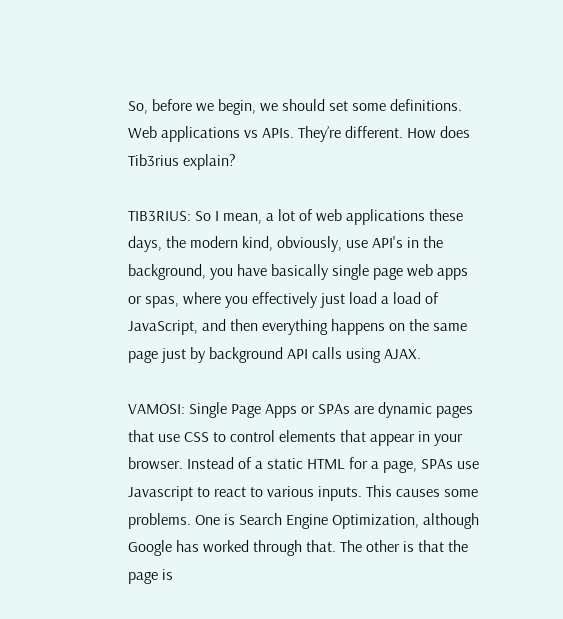So, before we begin, we should set some definitions. Web applications vs APIs. They’re different. How does Tib3rius explain?

TIB3RIUS: So I mean, a lot of web applications these days, the modern kind, obviously, use API's in the background, you have basically single page web apps or spas, where you effectively just load a load of JavaScript, and then everything happens on the same page just by background API calls using AJAX.

VAMOSI: Single Page Apps or SPAs are dynamic pages that use CSS to control elements that appear in your browser. Instead of a static HTML for a page, SPAs use Javascript to react to various inputs. This causes some problems. One is Search Engine Optimization, although Google has worked through that. The other is that the page is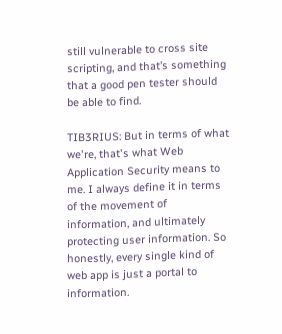still vulnerable to cross site scripting, and that’s something that a good pen tester should be able to find.

TIB3RIUS: But in terms of what we're, that's what Web Application Security means to me. I always define it in terms of the movement of information, and ultimately protecting user information. So honestly, every single kind of web app is just a portal to information.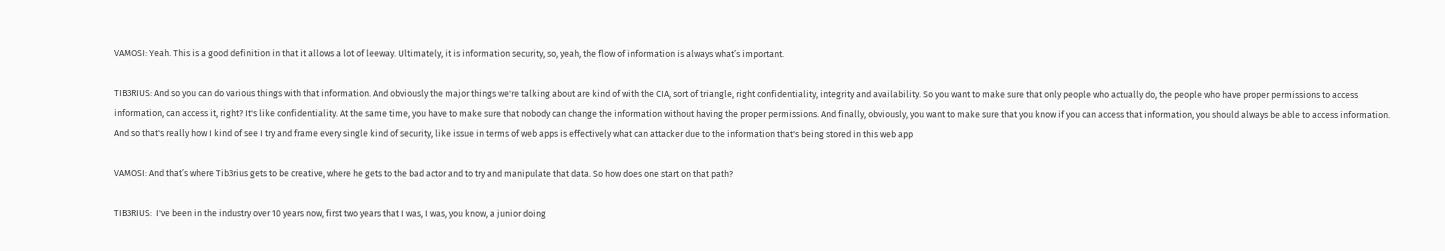VAMOSI: Yeah. This is a good definition in that it allows a lot of leeway. Ultimately, it is information security, so, yeah, the flow of information is always what’s important.

TIB3RIUS: And so you can do various things with that information. And obviously the major things we're talking about are kind of with the CIA, sort of triangle, right confidentiality, integrity and availability. So you want to make sure that only people who actually do, the people who have proper permissions to access information, can access it, right? It's like confidentiality. At the same time, you have to make sure that nobody can change the information without having the proper permissions. And finally, obviously, you want to make sure that you know if you can access that information, you should always be able to access information. And so that's really how I kind of see I try and frame every single kind of security, like issue in terms of web apps is effectively what can attacker due to the information that's being stored in this web app

VAMOSI: And that’s where Tib3rius gets to be creative, where he gets to the bad actor and to try and manipulate that data. So how does one start on that path?

TIB3RIUS:  I've been in the industry over 10 years now, first two years that I was, I was, you know, a junior doing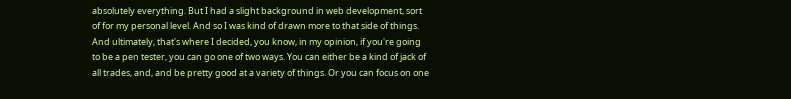absolutely everything. But I had a slight background in web development, sort of for my personal level. And so I was kind of drawn more to that side of things. And ultimately, that's where I decided, you know, in my opinion, if you're going to be a pen tester, you can go one of two ways. You can either be a kind of jack of all trades, and, and be pretty good at a variety of things. Or you can focus on one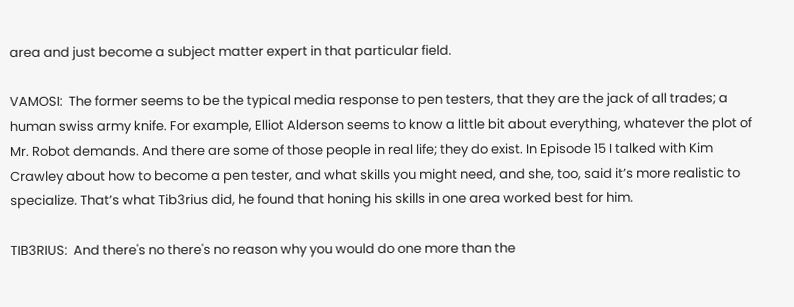area and just become a subject matter expert in that particular field.

VAMOSI:  The former seems to be the typical media response to pen testers, that they are the jack of all trades; a human swiss army knife. For example, Elliot Alderson seems to know a little bit about everything, whatever the plot of Mr. Robot demands. And there are some of those people in real life; they do exist. In Episode 15 I talked with Kim Crawley about how to become a pen tester, and what skills you might need, and she, too, said it’s more realistic to specialize. That’s what Tib3rius did, he found that honing his skills in one area worked best for him.

TIB3RIUS:  And there's no there's no reason why you would do one more than the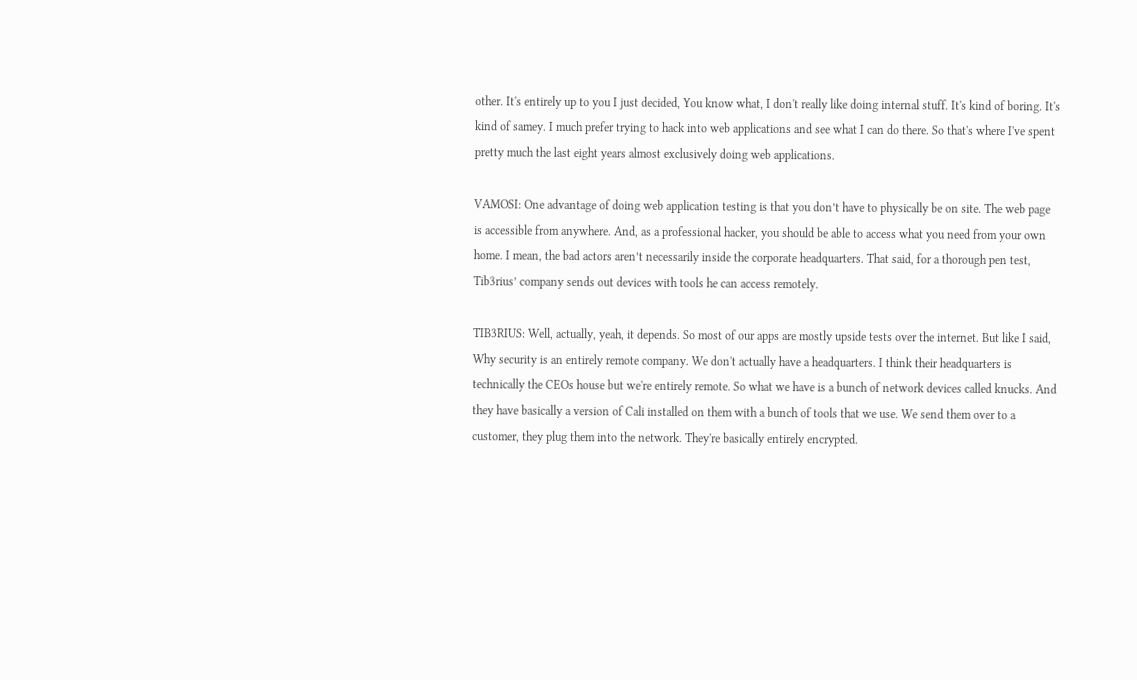other. It's entirely up to you I just decided, You know what, I don't really like doing internal stuff. It's kind of boring. It's kind of samey. I much prefer trying to hack into web applications and see what I can do there. So that's where I've spent pretty much the last eight years almost exclusively doing web applications.

VAMOSI: One advantage of doing web application testing is that you don’t have to physically be on site. The web page is accessible from anywhere. And, as a professional hacker, you should be able to access what you need from your own home. I mean, the bad actors aren’t necessarily inside the corporate headquarters. That said, for a thorough pen test, Tib3rius’ company sends out devices with tools he can access remotely.

TIB3RIUS: Well, actually, yeah, it depends. So most of our apps are mostly upside tests over the internet. But like I said, Why security is an entirely remote company. We don't actually have a headquarters. I think their headquarters is technically the CEOs house but we're entirely remote. So what we have is a bunch of network devices called knucks. And they have basically a version of Cali installed on them with a bunch of tools that we use. We send them over to a customer, they plug them into the network. They're basically entirely encrypted.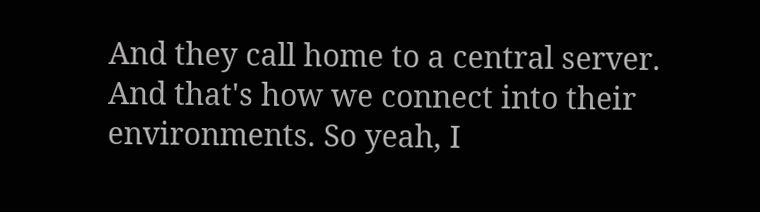And they call home to a central server. And that's how we connect into their environments. So yeah, I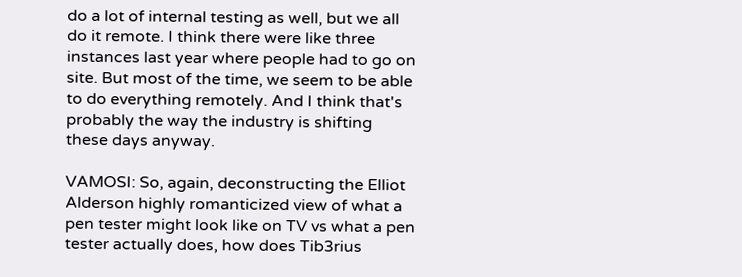do a lot of internal testing as well, but we all do it remote. I think there were like three instances last year where people had to go on site. But most of the time, we seem to be able to do everything remotely. And I think that's probably the way the industry is shifting these days anyway.

VAMOSI: So, again, deconstructing the Elliot Alderson highly romanticized view of what a pen tester might look like on TV vs what a pen tester actually does, how does Tib3rius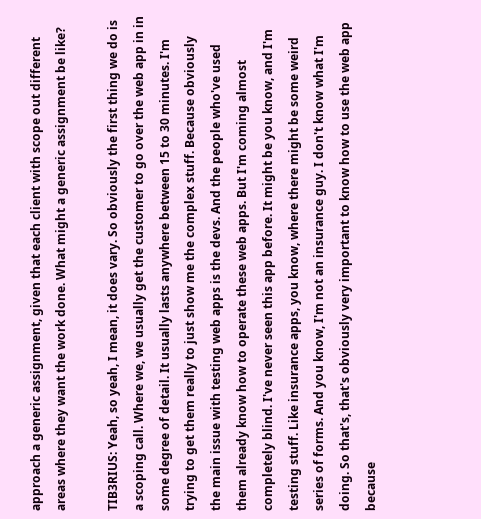approach a generic assignment, given that each client with scope out different areas where they want the work done. What might a generic assignment be like?

TIB3RIUS: Yeah, so yeah, I mean, it does vary. So obviously the first thing we do is a scoping call. Where we, we usually get the customer to go over the web app in in some degree of detail. It usually lasts anywhere between 15 to 30 minutes. I'm trying to get them really to just show me the complex stuff. Because obviously the main issue with testing web apps is the devs. And the people who've used them already know how to operate these web apps. But I'm coming almost completely blind. I've never seen this app before. It might be you know, and I'm testing stuff. Like insurance apps, you know, where there might be some weird series of forms. And you know, I'm not an insurance guy. I don't know what I'm doing. So that's, that's obviously very important to know how to use the web app because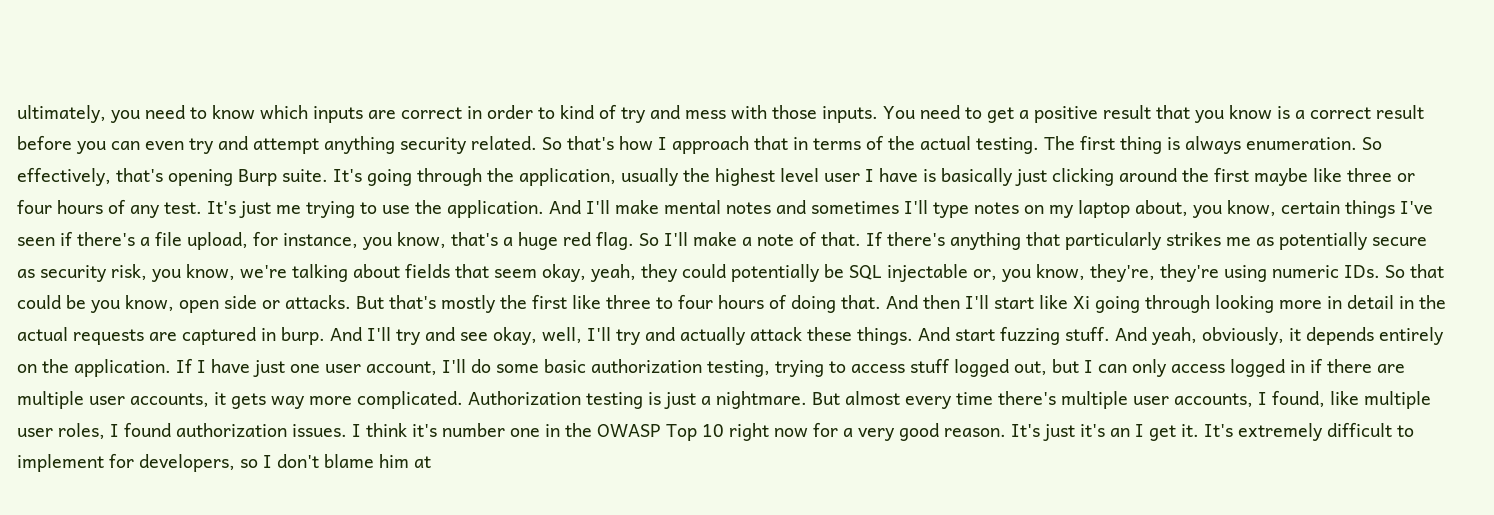ultimately, you need to know which inputs are correct in order to kind of try and mess with those inputs. You need to get a positive result that you know is a correct result before you can even try and attempt anything security related. So that's how I approach that in terms of the actual testing. The first thing is always enumeration. So effectively, that's opening Burp suite. It's going through the application, usually the highest level user I have is basically just clicking around the first maybe like three or four hours of any test. It's just me trying to use the application. And I'll make mental notes and sometimes I'll type notes on my laptop about, you know, certain things I've seen if there's a file upload, for instance, you know, that's a huge red flag. So I'll make a note of that. If there's anything that particularly strikes me as potentially secure as security risk, you know, we're talking about fields that seem okay, yeah, they could potentially be SQL injectable or, you know, they're, they're using numeric IDs. So that could be you know, open side or attacks. But that's mostly the first like three to four hours of doing that. And then I'll start like Xi going through looking more in detail in the actual requests are captured in burp. And I'll try and see okay, well, I'll try and actually attack these things. And start fuzzing stuff. And yeah, obviously, it depends entirely on the application. If I have just one user account, I'll do some basic authorization testing, trying to access stuff logged out, but I can only access logged in if there are multiple user accounts, it gets way more complicated. Authorization testing is just a nightmare. But almost every time there's multiple user accounts, I found, like multiple user roles, I found authorization issues. I think it's number one in the OWASP Top 10 right now for a very good reason. It's just it's an I get it. It's extremely difficult to implement for developers, so I don't blame him at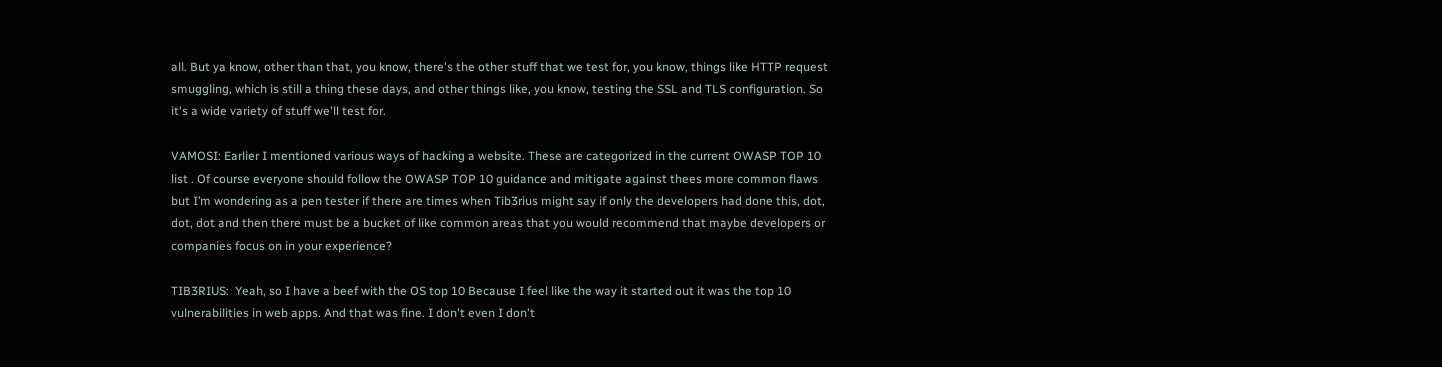all. But ya know, other than that, you know, there's the other stuff that we test for, you know, things like HTTP request smuggling, which is still a thing these days, and other things like, you know, testing the SSL and TLS configuration. So it's a wide variety of stuff we'll test for.

VAMOSI: Earlier I mentioned various ways of hacking a website. These are categorized in the current OWASP TOP 10 list . Of course everyone should follow the OWASP TOP 10 guidance and mitigate against thees more common flaws but I’m wondering as a pen tester if there are times when Tib3rius might say if only the developers had done this, dot, dot, dot and then there must be a bucket of like common areas that you would recommend that maybe developers or companies focus on in your experience?

TIB3RIUS:  Yeah, so I have a beef with the OS top 10 Because I feel like the way it started out it was the top 10 vulnerabilities in web apps. And that was fine. I don't even I don't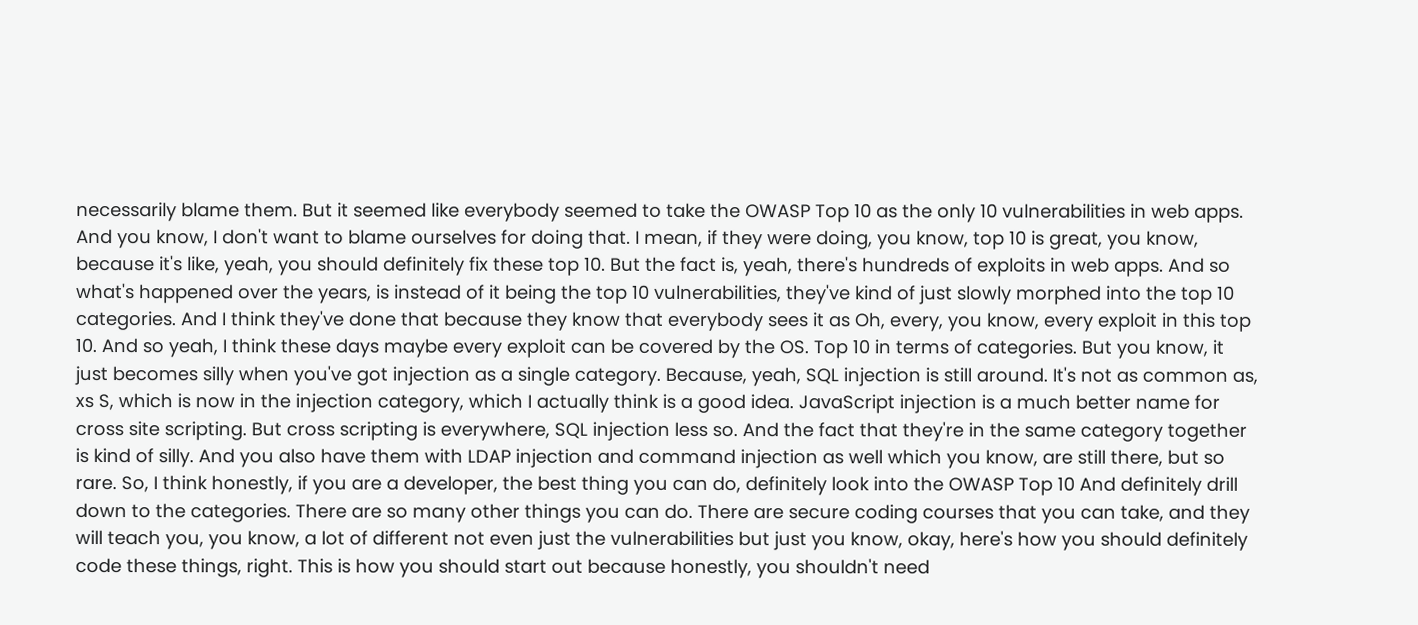necessarily blame them. But it seemed like everybody seemed to take the OWASP Top 10 as the only 10 vulnerabilities in web apps. And you know, I don't want to blame ourselves for doing that. I mean, if they were doing, you know, top 10 is great, you know, because it's like, yeah, you should definitely fix these top 10. But the fact is, yeah, there's hundreds of exploits in web apps. And so what's happened over the years, is instead of it being the top 10 vulnerabilities, they've kind of just slowly morphed into the top 10 categories. And I think they've done that because they know that everybody sees it as Oh, every, you know, every exploit in this top 10. And so yeah, I think these days maybe every exploit can be covered by the OS. Top 10 in terms of categories. But you know, it just becomes silly when you've got injection as a single category. Because, yeah, SQL injection is still around. It's not as common as, xs S, which is now in the injection category, which I actually think is a good idea. JavaScript injection is a much better name for cross site scripting. But cross scripting is everywhere, SQL injection less so. And the fact that they're in the same category together is kind of silly. And you also have them with LDAP injection and command injection as well which you know, are still there, but so rare. So, I think honestly, if you are a developer, the best thing you can do, definitely look into the OWASP Top 10 And definitely drill down to the categories. There are so many other things you can do. There are secure coding courses that you can take, and they will teach you, you know, a lot of different not even just the vulnerabilities but just you know, okay, here's how you should definitely code these things, right. This is how you should start out because honestly, you shouldn't need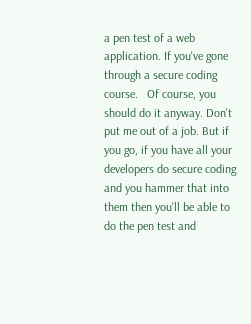a pen test of a web application. If you've gone through a secure coding course.   Of course, you should do it anyway. Don't put me out of a job. But if you go, if you have all your developers do secure coding and you hammer that into them then you'll be able to do the pen test and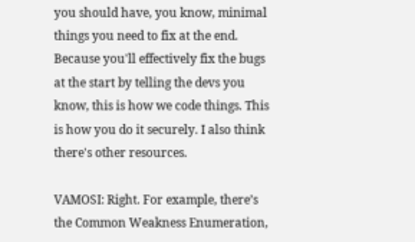you should have, you know, minimal things you need to fix at the end. Because you'll effectively fix the bugs at the start by telling the devs you know, this is how we code things. This is how you do it securely. I also think there's other resources.

VAMOSI: Right. For example, there’s the Common Weakness Enumeration,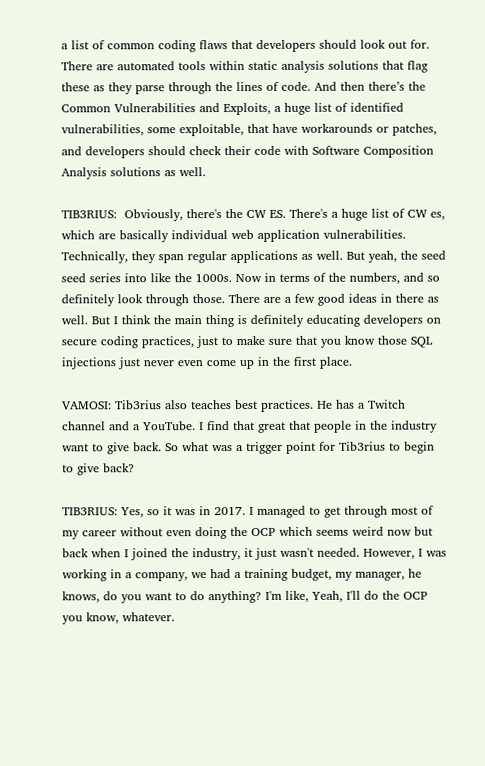a list of common coding flaws that developers should look out for. There are automated tools within static analysis solutions that flag these as they parse through the lines of code. And then there’s the Common Vulnerabilities and Exploits, a huge list of identified vulnerabilities, some exploitable, that have workarounds or patches, and developers should check their code with Software Composition Analysis solutions as well.

TIB3RIUS:  Obviously, there's the CW ES. There's a huge list of CW es, which are basically individual web application vulnerabilities. Technically, they span regular applications as well. But yeah, the seed seed series into like the 1000s. Now in terms of the numbers, and so definitely look through those. There are a few good ideas in there as well. But I think the main thing is definitely educating developers on secure coding practices, just to make sure that you know those SQL injections just never even come up in the first place.

VAMOSI: Tib3rius also teaches best practices. He has a Twitch channel and a YouTube. I find that great that people in the industry want to give back. So what was a trigger point for Tib3rius to begin to give back?

TIB3RIUS: Yes, so it was in 2017. I managed to get through most of my career without even doing the OCP which seems weird now but back when I joined the industry, it just wasn't needed. However, I was working in a company, we had a training budget, my manager, he knows, do you want to do anything? I'm like, Yeah, I'll do the OCP you know, whatever.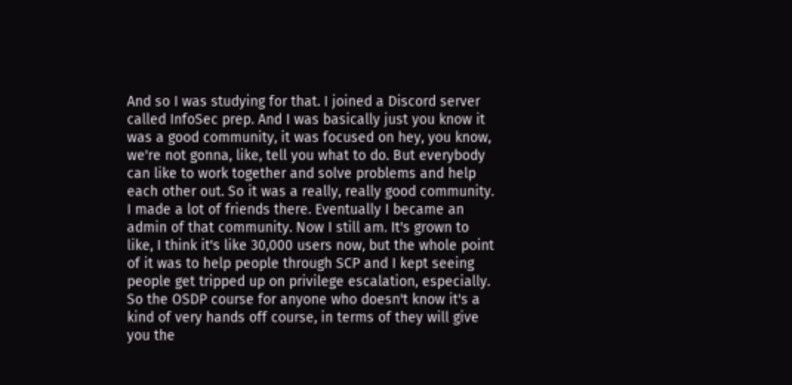And so I was studying for that. I joined a Discord server called InfoSec prep. And I was basically just you know it was a good community, it was focused on hey, you know, we're not gonna, like, tell you what to do. But everybody can like to work together and solve problems and help each other out. So it was a really, really good community. I made a lot of friends there. Eventually I became an admin of that community. Now I still am. It's grown to like, I think it's like 30,000 users now, but the whole point of it was to help people through SCP and I kept seeing people get tripped up on privilege escalation, especially. So the OSDP course for anyone who doesn't know it's a kind of very hands off course, in terms of they will give you the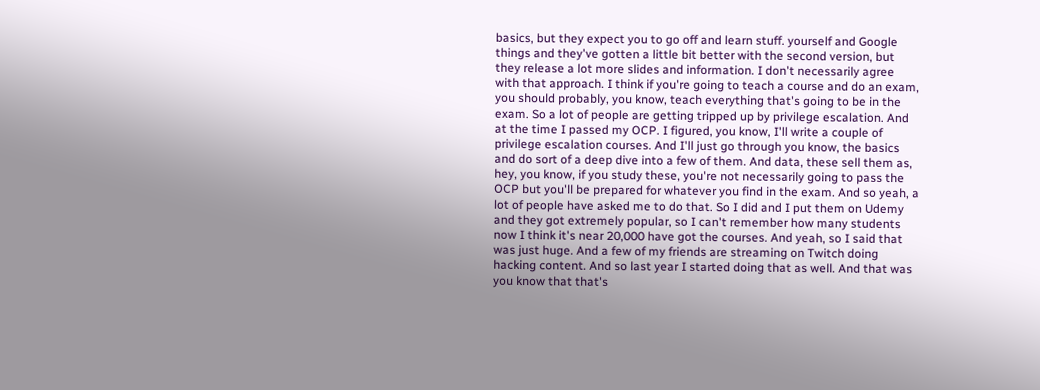basics, but they expect you to go off and learn stuff. yourself and Google things and they've gotten a little bit better with the second version, but they release a lot more slides and information. I don't necessarily agree with that approach. I think if you're going to teach a course and do an exam, you should probably, you know, teach everything that's going to be in the exam. So a lot of people are getting tripped up by privilege escalation. And at the time I passed my OCP. I figured, you know, I'll write a couple of privilege escalation courses. And I'll just go through you know, the basics and do sort of a deep dive into a few of them. And data, these sell them as, hey, you know, if you study these, you're not necessarily going to pass the OCP but you'll be prepared for whatever you find in the exam. And so yeah, a lot of people have asked me to do that. So I did and I put them on Udemy and they got extremely popular, so I can't remember how many students now I think it's near 20,000 have got the courses. And yeah, so I said that was just huge. And a few of my friends are streaming on Twitch doing hacking content. And so last year I started doing that as well. And that was you know that that's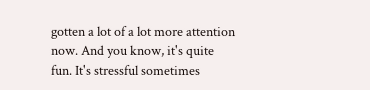gotten a lot of a lot more attention now. And you know, it's quite fun. It's stressful sometimes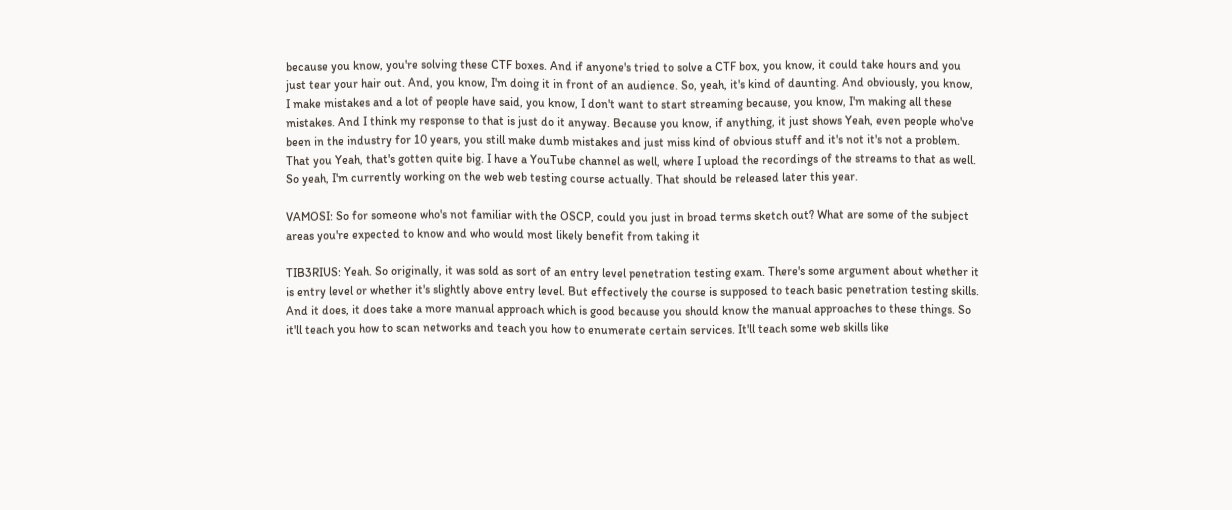because you know, you're solving these CTF boxes. And if anyone's tried to solve a CTF box, you know, it could take hours and you just tear your hair out. And, you know, I'm doing it in front of an audience. So, yeah, it's kind of daunting. And obviously, you know, I make mistakes and a lot of people have said, you know, I don't want to start streaming because, you know, I'm making all these mistakes. And I think my response to that is just do it anyway. Because you know, if anything, it just shows Yeah, even people who've been in the industry for 10 years, you still make dumb mistakes and just miss kind of obvious stuff and it's not it's not a problem. That you Yeah, that's gotten quite big. I have a YouTube channel as well, where I upload the recordings of the streams to that as well. So yeah, I'm currently working on the web web testing course actually. That should be released later this year.

VAMOSI: So for someone who's not familiar with the OSCP, could you just in broad terms sketch out? What are some of the subject areas you're expected to know and who would most likely benefit from taking it

TIB3RIUS: Yeah. So originally, it was sold as sort of an entry level penetration testing exam. There's some argument about whether it is entry level or whether it's slightly above entry level. But effectively the course is supposed to teach basic penetration testing skills. And it does, it does take a more manual approach which is good because you should know the manual approaches to these things. So it'll teach you how to scan networks and teach you how to enumerate certain services. It'll teach some web skills like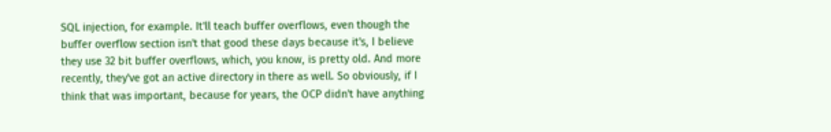SQL injection, for example. It'll teach buffer overflows, even though the buffer overflow section isn't that good these days because it's, I believe they use 32 bit buffer overflows, which, you know, is pretty old. And more recently, they've got an active directory in there as well. So obviously, if I think that was important, because for years, the OCP didn't have anything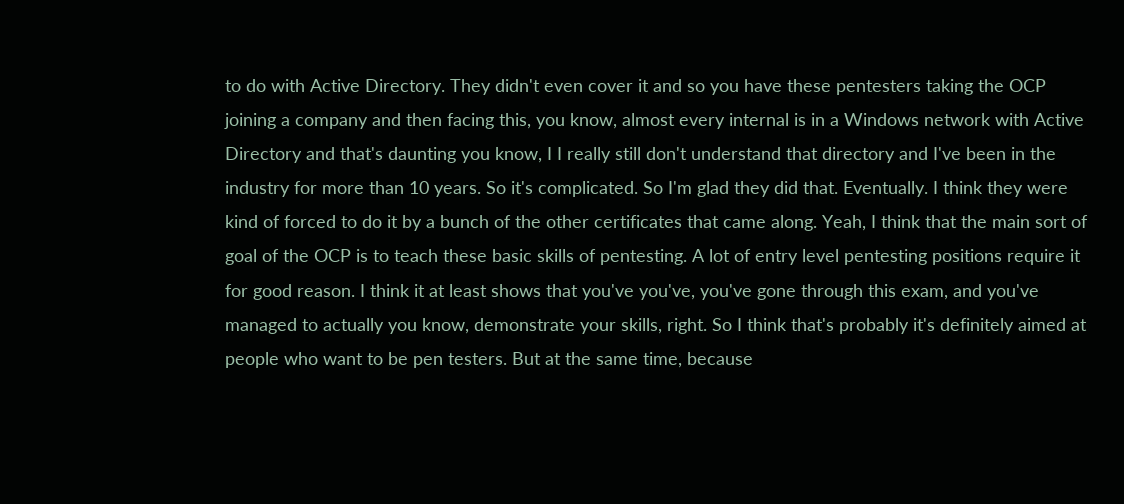to do with Active Directory. They didn't even cover it and so you have these pentesters taking the OCP joining a company and then facing this, you know, almost every internal is in a Windows network with Active Directory and that's daunting you know, I I really still don't understand that directory and I've been in the industry for more than 10 years. So it's complicated. So I'm glad they did that. Eventually. I think they were kind of forced to do it by a bunch of the other certificates that came along. Yeah, I think that the main sort of goal of the OCP is to teach these basic skills of pentesting. A lot of entry level pentesting positions require it for good reason. I think it at least shows that you've you've, you've gone through this exam, and you've managed to actually you know, demonstrate your skills, right. So I think that's probably it's definitely aimed at people who want to be pen testers. But at the same time, because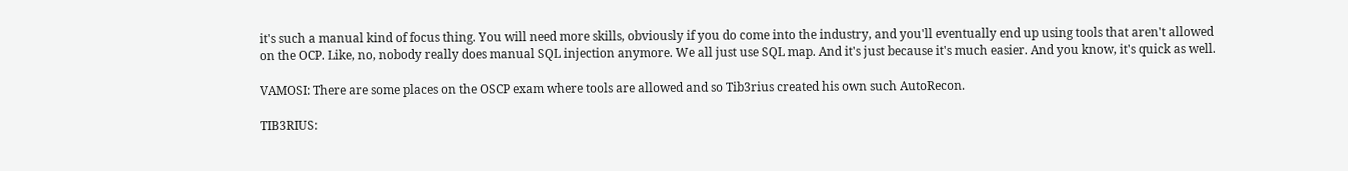it's such a manual kind of focus thing. You will need more skills, obviously if you do come into the industry, and you'll eventually end up using tools that aren't allowed on the OCP. Like, no, nobody really does manual SQL injection anymore. We all just use SQL map. And it's just because it's much easier. And you know, it's quick as well.

VAMOSI: There are some places on the OSCP exam where tools are allowed and so Tib3rius created his own such AutoRecon.

TIB3RIUS: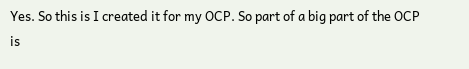Yes. So this is I created it for my OCP. So part of a big part of the OCP is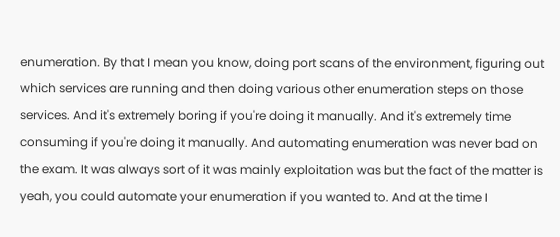enumeration. By that I mean you know, doing port scans of the environment, figuring out which services are running and then doing various other enumeration steps on those services. And it's extremely boring if you're doing it manually. And it's extremely time consuming if you're doing it manually. And automating enumeration was never bad on the exam. It was always sort of it was mainly exploitation was but the fact of the matter is yeah, you could automate your enumeration if you wanted to. And at the time I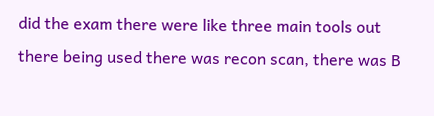did the exam there were like three main tools out there being used there was recon scan, there was B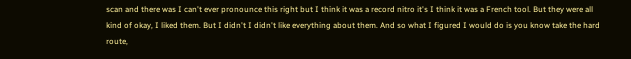scan and there was I can't ever pronounce this right but I think it was a record nitro it's I think it was a French tool. But they were all kind of okay, I liked them. But I didn't I didn't like everything about them. And so what I figured I would do is you know take the hard route,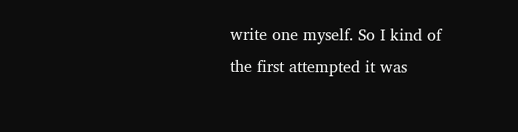write one myself. So I kind of the first attempted it was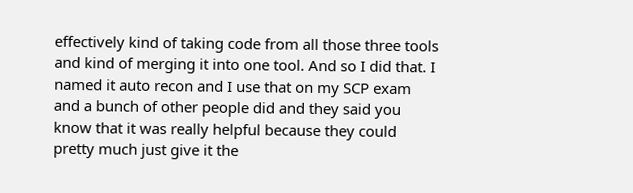effectively kind of taking code from all those three tools and kind of merging it into one tool. And so I did that. I named it auto recon and I use that on my SCP exam and a bunch of other people did and they said you know that it was really helpful because they could pretty much just give it the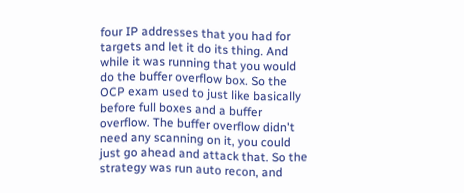four IP addresses that you had for targets and let it do its thing. And while it was running that you would do the buffer overflow box. So the OCP exam used to just like basically before full boxes and a buffer overflow. The buffer overflow didn't need any scanning on it, you could just go ahead and attack that. So the strategy was run auto recon, and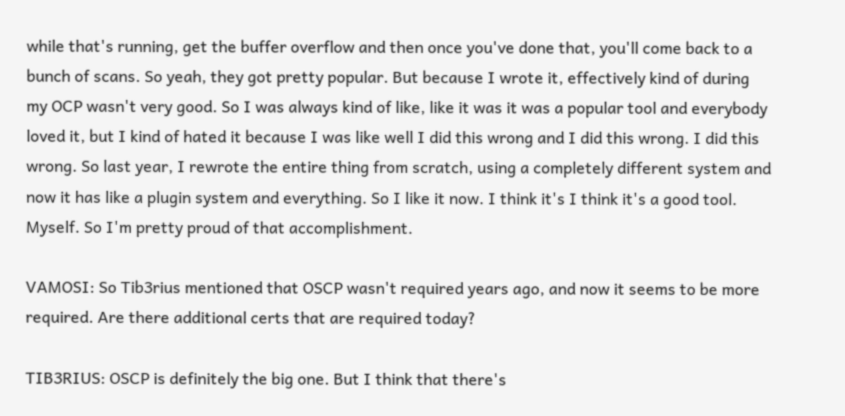while that's running, get the buffer overflow and then once you've done that, you'll come back to a bunch of scans. So yeah, they got pretty popular. But because I wrote it, effectively kind of during my OCP wasn't very good. So I was always kind of like, like it was it was a popular tool and everybody loved it, but I kind of hated it because I was like well I did this wrong and I did this wrong. I did this wrong. So last year, I rewrote the entire thing from scratch, using a completely different system and now it has like a plugin system and everything. So I like it now. I think it's I think it's a good tool. Myself. So I'm pretty proud of that accomplishment.

VAMOSI: So Tib3rius mentioned that OSCP wasn't required years ago, and now it seems to be more required. Are there additional certs that are required today?

TIB3RIUS: OSCP is definitely the big one. But I think that there's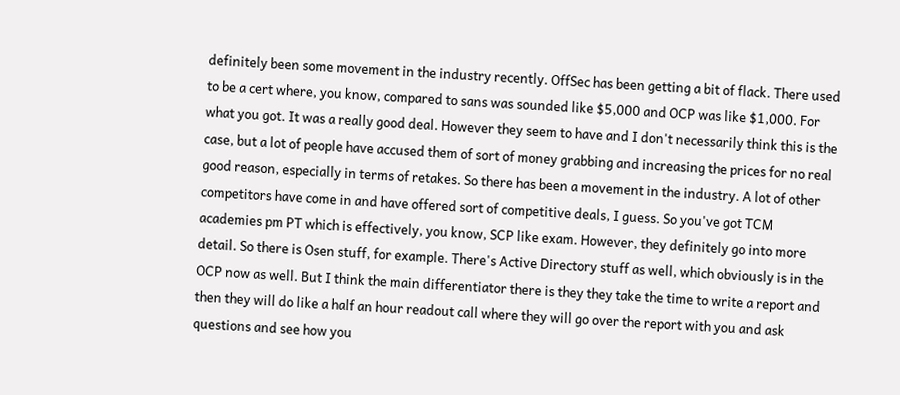definitely been some movement in the industry recently. OffSec has been getting a bit of flack. There used to be a cert where, you know, compared to sans was sounded like $5,000 and OCP was like $1,000. For what you got. It was a really good deal. However they seem to have and I don't necessarily think this is the case, but a lot of people have accused them of sort of money grabbing and increasing the prices for no real good reason, especially in terms of retakes. So there has been a movement in the industry. A lot of other competitors have come in and have offered sort of competitive deals, I guess. So you've got TCM academies pm PT which is effectively, you know, SCP like exam. However, they definitely go into more detail. So there is Osen stuff, for example. There's Active Directory stuff as well, which obviously is in the OCP now as well. But I think the main differentiator there is they they take the time to write a report and then they will do like a half an hour readout call where they will go over the report with you and ask questions and see how you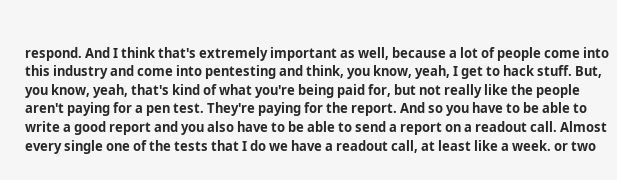respond. And I think that's extremely important as well, because a lot of people come into this industry and come into pentesting and think, you know, yeah, I get to hack stuff. But, you know, yeah, that's kind of what you're being paid for, but not really like the people aren't paying for a pen test. They're paying for the report. And so you have to be able to write a good report and you also have to be able to send a report on a readout call. Almost every single one of the tests that I do we have a readout call, at least like a week. or two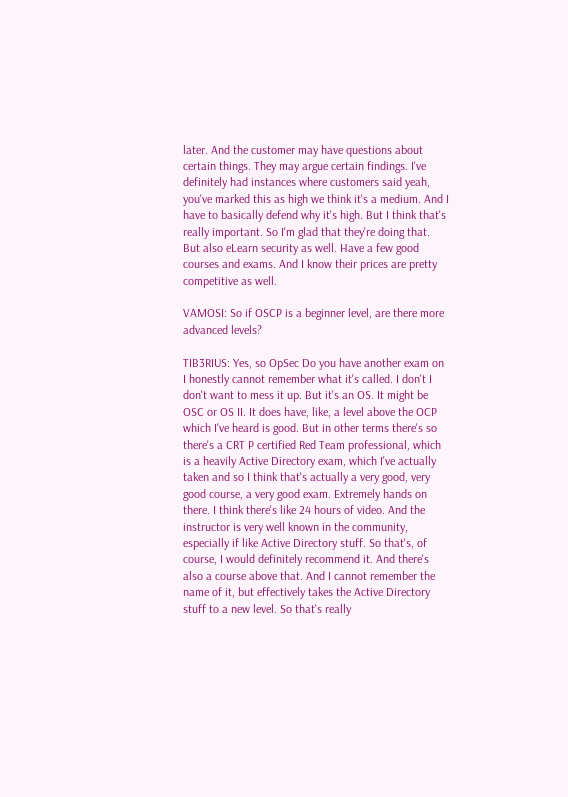later. And the customer may have questions about certain things. They may argue certain findings. I've definitely had instances where customers said yeah, you've marked this as high we think it's a medium. And I have to basically defend why it's high. But I think that's really important. So I'm glad that they're doing that. But also eLearn security as well. Have a few good courses and exams. And I know their prices are pretty competitive as well.

VAMOSI: So if OSCP is a beginner level, are there more advanced levels?

TIB3RIUS: Yes, so OpSec Do you have another exam on I honestly cannot remember what it's called. I don't I don't want to mess it up. But it's an OS. It might be OSC or OS II. It does have, like, a level above the OCP which I've heard is good. But in other terms there's so there's a CRT P certified Red Team professional, which is a heavily Active Directory exam, which I've actually taken and so I think that's actually a very good, very good course, a very good exam. Extremely hands on there. I think there's like 24 hours of video. And the instructor is very well known in the community, especially if like Active Directory stuff. So that's, of course, I would definitely recommend it. And there's also a course above that. And I cannot remember the name of it, but effectively takes the Active Directory stuff to a new level. So that's really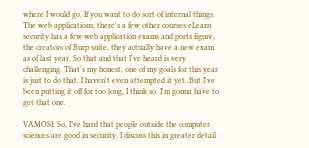where I would go. If you want to do sort of internal things. The web applications, there's a few other courses eLearn security has a few web application exams and ports figure, the creators of Burp suite, they actually have a new exam as of last year. So that and that I've heard is very challenging. That's my honest, one of my goals for this year is just to do that. I haven't even attempted it yet. But I've been putting it off for too long, I think so. I'm gonna have to get that one.

VAMOSI: So, I’ve hard that people outside the computer sciences are good in security. I discuss this in greater detail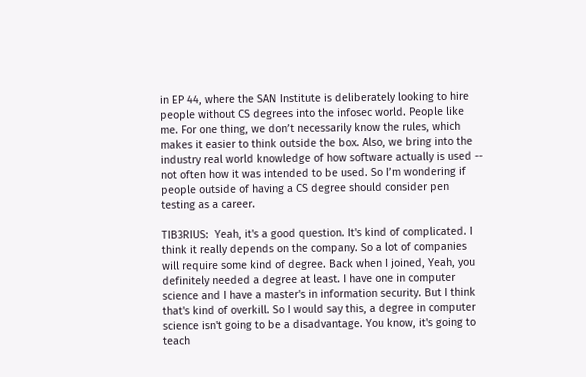in EP 44, where the SAN Institute is deliberately looking to hire people without CS degrees into the infosec world. People like me. For one thing, we don’t necessarily know the rules, which makes it easier to think outside the box. Also, we bring into the industry real world knowledge of how software actually is used -- not often how it was intended to be used. So I’m wondering if people outside of having a CS degree should consider pen testing as a career.

TIB3RIUS:  Yeah, it's a good question. It's kind of complicated. I think it really depends on the company. So a lot of companies will require some kind of degree. Back when I joined, Yeah, you definitely needed a degree at least. I have one in computer science and I have a master's in information security. But I think that's kind of overkill. So I would say this, a degree in computer science isn't going to be a disadvantage. You know, it's going to teach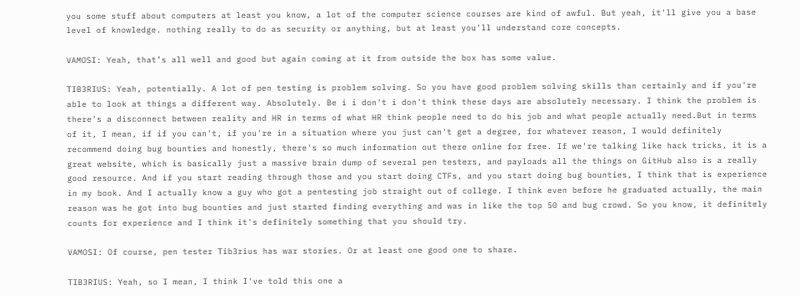you some stuff about computers at least you know, a lot of the computer science courses are kind of awful. But yeah, it'll give you a base level of knowledge. nothing really to do as security or anything, but at least you'll understand core concepts.

VAMOSI: Yeah, that’s all well and good but again coming at it from outside the box has some value.

TIB3RIUS: Yeah, potentially. A lot of pen testing is problem solving. So you have good problem solving skills than certainly and if you're able to look at things a different way. Absolutely. Be i i don't i don't think these days are absolutely necessary. I think the problem is there's a disconnect between reality and HR in terms of what HR think people need to do his job and what people actually need.But in terms of it, I mean, if if you can't, if you're in a situation where you just can't get a degree, for whatever reason, I would definitely recommend doing bug bounties and honestly, there's so much information out there online for free. If we're talking like hack tricks, it is a great website, which is basically just a massive brain dump of several pen testers, and payloads all the things on GitHub also is a really good resource. And if you start reading through those and you start doing CTFs, and you start doing bug bounties, I think that is experience in my book. And I actually know a guy who got a pentesting job straight out of college. I think even before he graduated actually, the main reason was he got into bug bounties and just started finding everything and was in like the top 50 and bug crowd. So you know, it definitely counts for experience and I think it's definitely something that you should try.

VAMOSI: Of course, pen tester Tib3rius has war stories. Or at least one good one to share.

TIB3RIUS: Yeah, so I mean, I think I've told this one a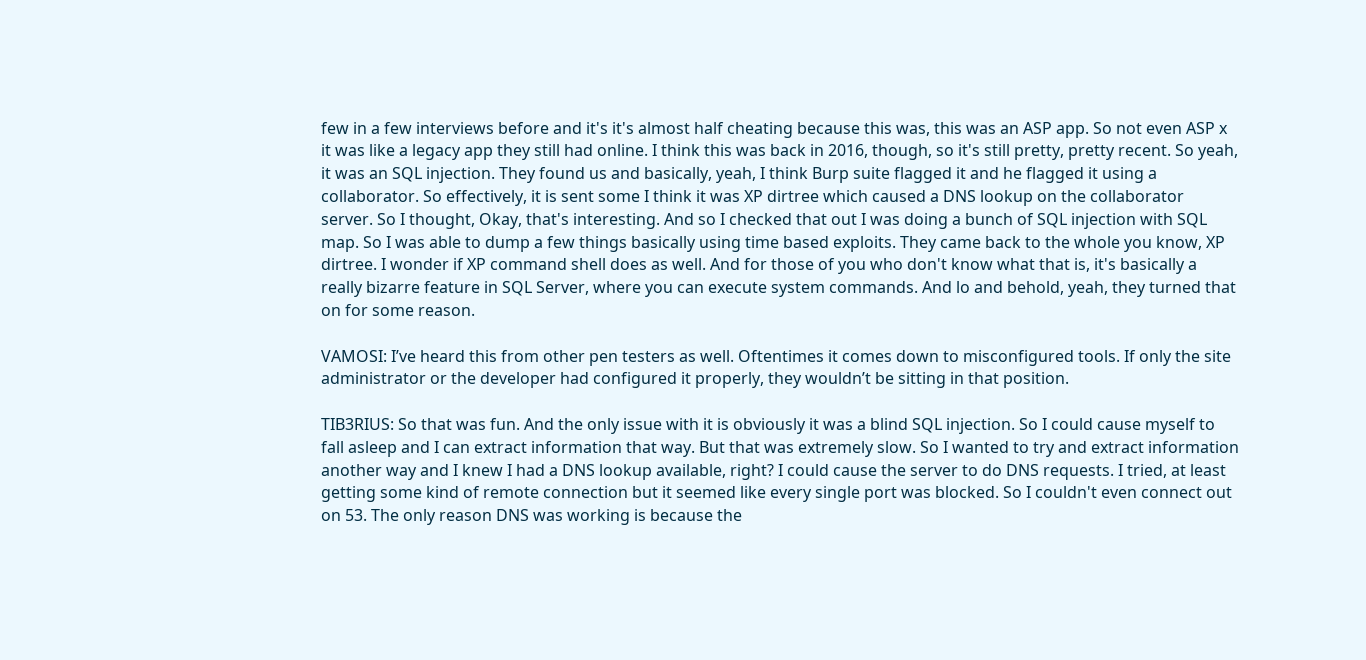few in a few interviews before and it's it's almost half cheating because this was, this was an ASP app. So not even ASP x it was like a legacy app they still had online. I think this was back in 2016, though, so it's still pretty, pretty recent. So yeah, it was an SQL injection. They found us and basically, yeah, I think Burp suite flagged it and he flagged it using a collaborator. So effectively, it is sent some I think it was XP dirtree which caused a DNS lookup on the collaborator server. So I thought, Okay, that's interesting. And so I checked that out I was doing a bunch of SQL injection with SQL map. So I was able to dump a few things basically using time based exploits. They came back to the whole you know, XP dirtree. I wonder if XP command shell does as well. And for those of you who don't know what that is, it's basically a really bizarre feature in SQL Server, where you can execute system commands. And lo and behold, yeah, they turned that on for some reason.

VAMOSI: I’ve heard this from other pen testers as well. Oftentimes it comes down to misconfigured tools. If only the site administrator or the developer had configured it properly, they wouldn’t be sitting in that position.

TIB3RIUS: So that was fun. And the only issue with it is obviously it was a blind SQL injection. So I could cause myself to fall asleep and I can extract information that way. But that was extremely slow. So I wanted to try and extract information another way and I knew I had a DNS lookup available, right? I could cause the server to do DNS requests. I tried, at least getting some kind of remote connection but it seemed like every single port was blocked. So I couldn't even connect out on 53. The only reason DNS was working is because the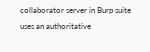collaborator server in Burp suite uses an authoritative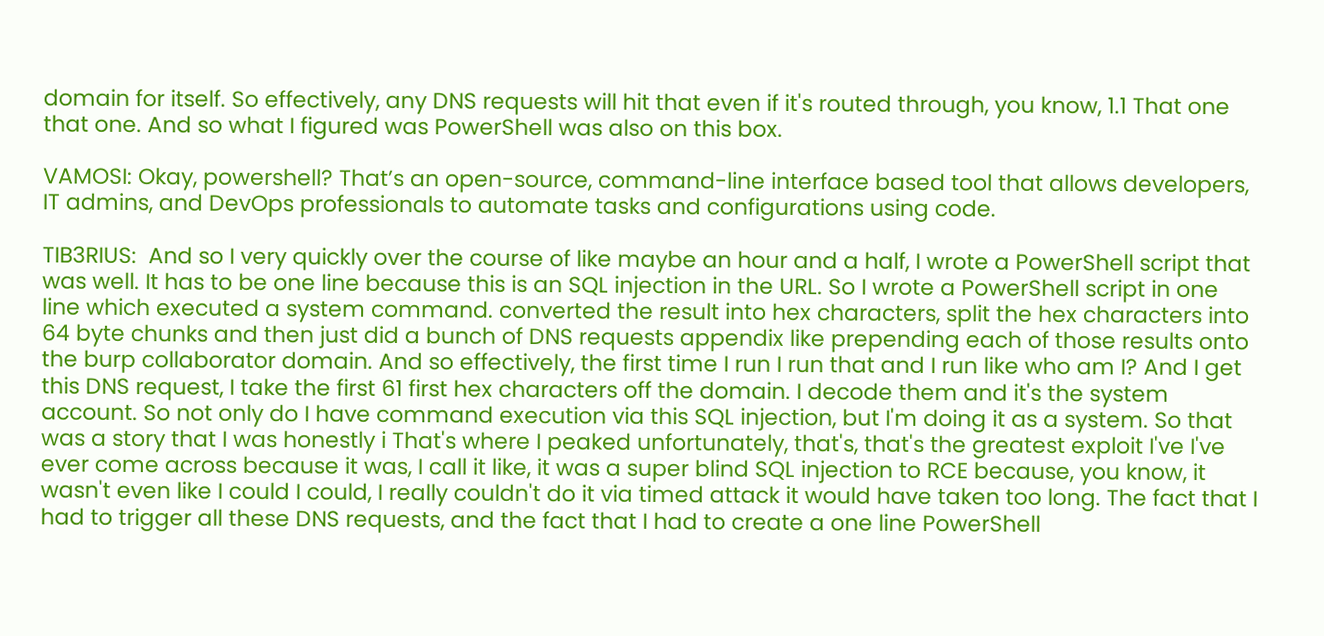domain for itself. So effectively, any DNS requests will hit that even if it's routed through, you know, 1.1 That one that one. And so what I figured was PowerShell was also on this box.

VAMOSI: Okay, powershell? That’s an open-source, command-line interface based tool that allows developers, IT admins, and DevOps professionals to automate tasks and configurations using code.

TIB3RIUS:  And so I very quickly over the course of like maybe an hour and a half, I wrote a PowerShell script that was well. It has to be one line because this is an SQL injection in the URL. So I wrote a PowerShell script in one line which executed a system command. converted the result into hex characters, split the hex characters into 64 byte chunks and then just did a bunch of DNS requests appendix like prepending each of those results onto the burp collaborator domain. And so effectively, the first time I run I run that and I run like who am I? And I get this DNS request, I take the first 61 first hex characters off the domain. I decode them and it's the system account. So not only do I have command execution via this SQL injection, but I'm doing it as a system. So that was a story that I was honestly i That's where I peaked unfortunately, that's, that's the greatest exploit I've I've ever come across because it was, I call it like, it was a super blind SQL injection to RCE because, you know, it wasn't even like I could I could, I really couldn't do it via timed attack it would have taken too long. The fact that I had to trigger all these DNS requests, and the fact that I had to create a one line PowerShell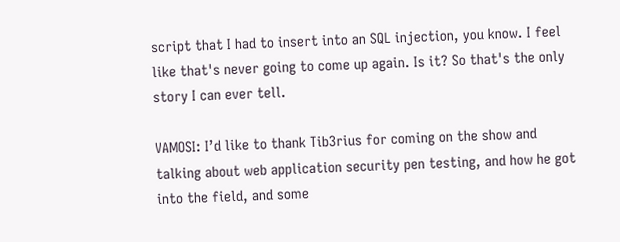script that I had to insert into an SQL injection, you know. I feel like that's never going to come up again. Is it? So that's the only story I can ever tell.

VAMOSI: I’d like to thank Tib3rius for coming on the show and talking about web application security pen testing, and how he got into the field, and some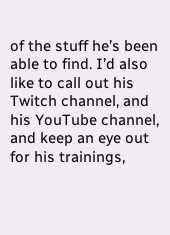of the stuff he’s been able to find. I’d also like to call out his Twitch channel, and his YouTube channel, and keep an eye out for his trainings,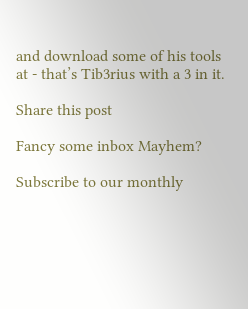and download some of his tools at - that’s Tib3rius with a 3 in it.

Share this post

Fancy some inbox Mayhem?

Subscribe to our monthly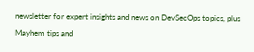newsletter for expert insights and news on DevSecOps topics, plus Mayhem tips and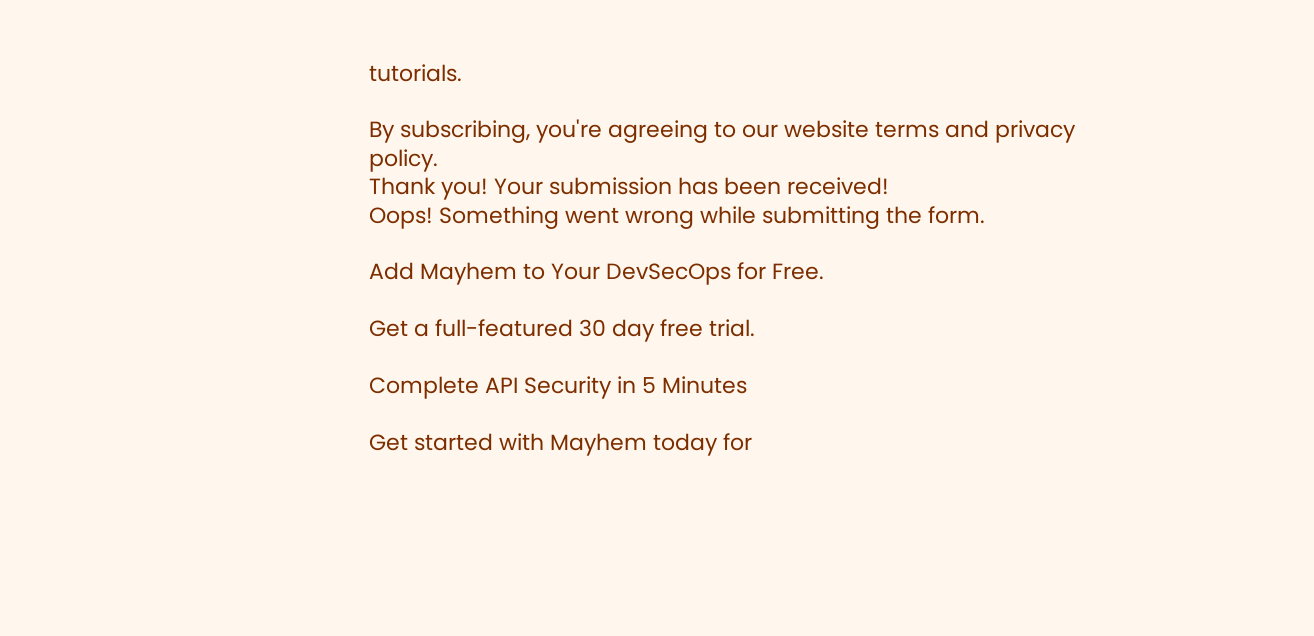tutorials.

By subscribing, you're agreeing to our website terms and privacy policy.
Thank you! Your submission has been received!
Oops! Something went wrong while submitting the form.

Add Mayhem to Your DevSecOps for Free.

Get a full-featured 30 day free trial.

Complete API Security in 5 Minutes

Get started with Mayhem today for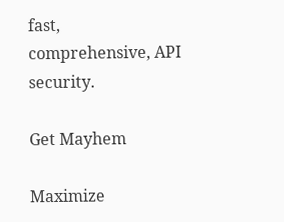fast, comprehensive, API security.

Get Mayhem

Maximize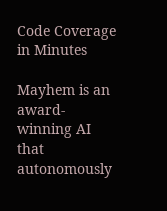Code Coverage in Minutes

Mayhem is an award-winning AI that autonomously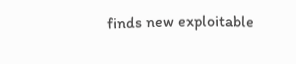finds new exploitable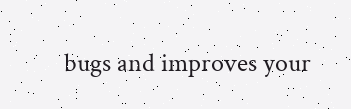bugs and improves your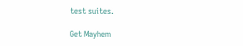test suites.

Get Mayhem